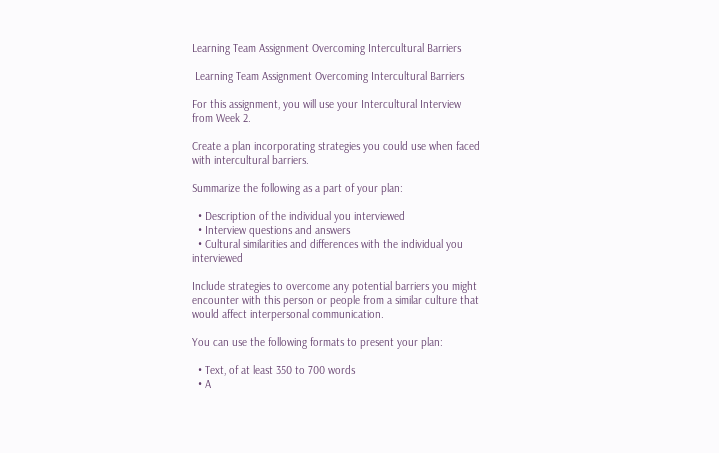Learning Team Assignment Overcoming Intercultural Barriers

 Learning Team Assignment Overcoming Intercultural Barriers

For this assignment, you will use your Intercultural Interview from Week 2.

Create a plan incorporating strategies you could use when faced with intercultural barriers.

Summarize the following as a part of your plan:

  • Description of the individual you interviewed
  • Interview questions and answers
  • Cultural similarities and differences with the individual you interviewed

Include strategies to overcome any potential barriers you might encounter with this person or people from a similar culture that would affect interpersonal communication.

You can use the following formats to present your plan:

  • Text, of at least 350 to 700 words
  • A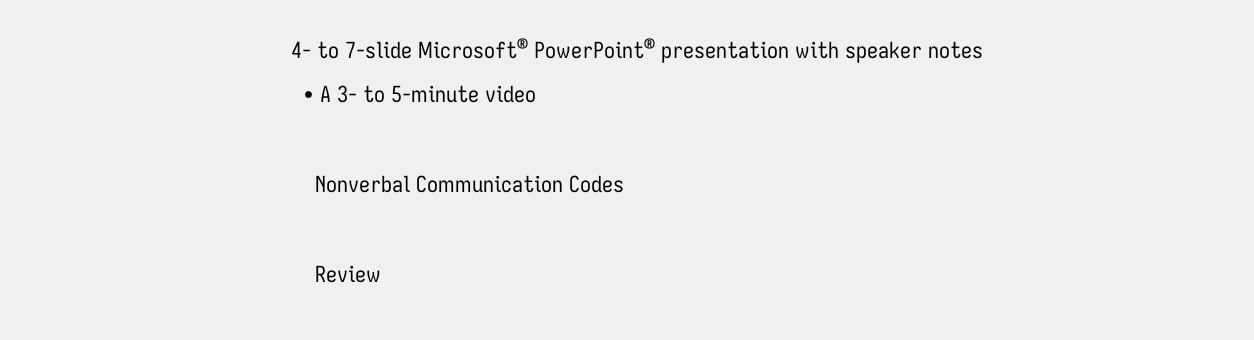4- to 7-slide Microsoft® PowerPoint® presentation with speaker notes
  • A 3- to 5-minute video

    Nonverbal Communication Codes

    Review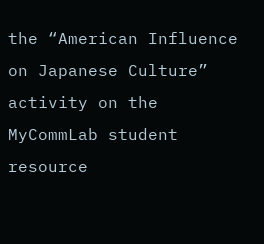the “American Influence on Japanese Culture” activity on the MyCommLab student resource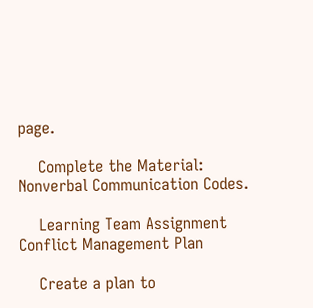page.

    Complete the Material: Nonverbal Communication Codes.

    Learning Team Assignment Conflict Management Plan

    Create a plan to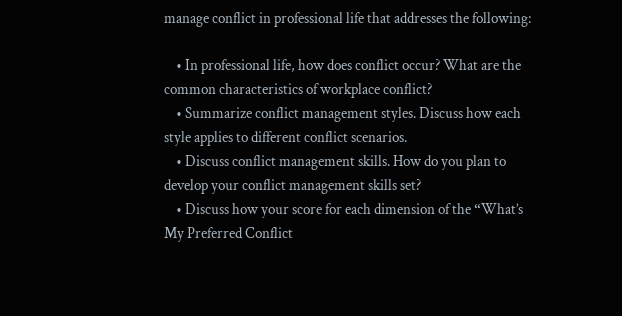manage conflict in professional life that addresses the following:

    • In professional life, how does conflict occur? What are the common characteristics of workplace conflict?
    • Summarize conflict management styles. Discuss how each style applies to different conflict scenarios.
    • Discuss conflict management skills. How do you plan to develop your conflict management skills set?
    • Discuss how your score for each dimension of the “What’s My Preferred Conflict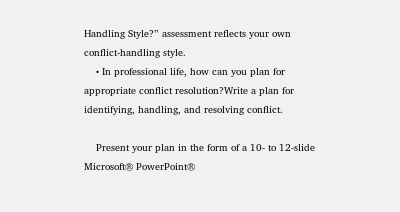Handling Style?” assessment reflects your own conflict-handling style.
    • In professional life, how can you plan for appropriate conflict resolution?Write a plan for identifying, handling, and resolving conflict.

    Present your plan in the form of a 10- to 12-slide Microsoft® PowerPoint®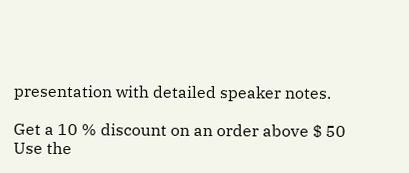presentation with detailed speaker notes.

Get a 10 % discount on an order above $ 50
Use the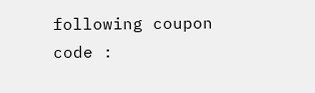following coupon code :